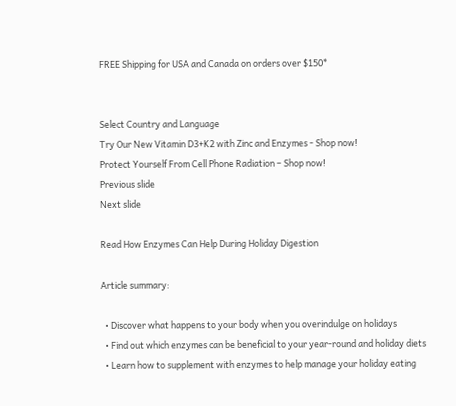FREE Shipping for USA and Canada on orders over $150*


Select Country and Language
Try Our New Vitamin D3+K2 with Zinc and Enzymes - Shop now!
Protect Yourself From Cell Phone Radiation – Shop now!
Previous slide
Next slide

Read How Enzymes Can Help During Holiday Digestion

Article summary:

  • Discover what happens to your body when you overindulge on holidays
  • Find out which enzymes can be beneficial to your year-round and holiday diets
  • Learn how to supplement with enzymes to help manage your holiday eating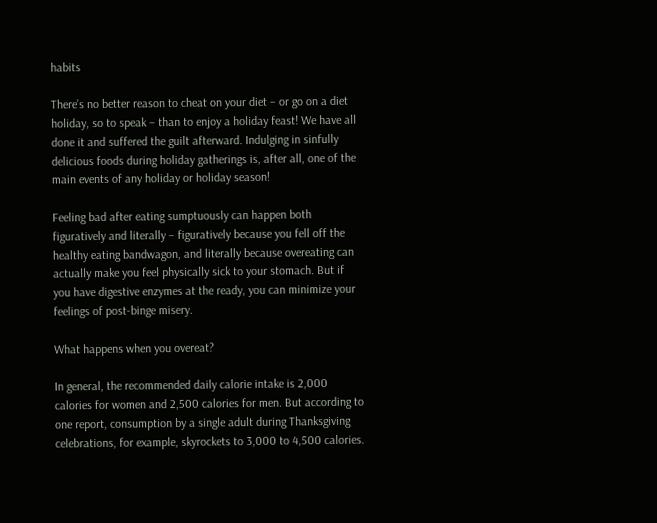habits

There’s no better reason to cheat on your diet – or go on a diet holiday, so to speak – than to enjoy a holiday feast! We have all done it and suffered the guilt afterward. Indulging in sinfully delicious foods during holiday gatherings is, after all, one of the main events of any holiday or holiday season!

Feeling bad after eating sumptuously can happen both figuratively and literally – figuratively because you fell off the healthy eating bandwagon, and literally because overeating can actually make you feel physically sick to your stomach. But if you have digestive enzymes at the ready, you can minimize your feelings of post-binge misery.

What happens when you overeat?

In general, the recommended daily calorie intake is 2,000 calories for women and 2,500 calories for men. But according to one report, consumption by a single adult during Thanksgiving celebrations, for example, skyrockets to 3,000 to 4,500 calories.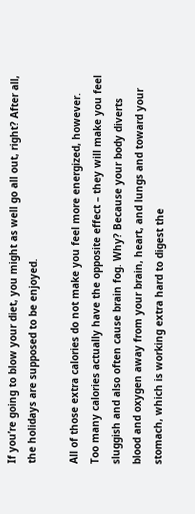If you’re going to blow your diet, you might as well go all out, right? After all, the holidays are supposed to be enjoyed.

All of those extra calories do not make you feel more energized, however. Too many calories actually have the opposite effect – they will make you feel sluggish and also often cause brain fog. Why? Because your body diverts blood and oxygen away from your brain, heart, and lungs and toward your stomach, which is working extra hard to digest the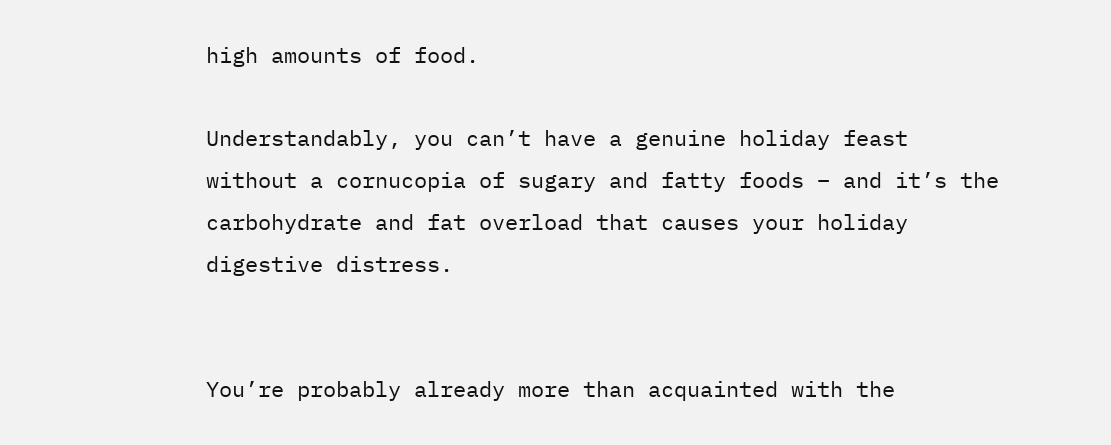high amounts of food.

Understandably, you can’t have a genuine holiday feast without a cornucopia of sugary and fatty foods – and it’s the carbohydrate and fat overload that causes your holiday digestive distress.


You’re probably already more than acquainted with the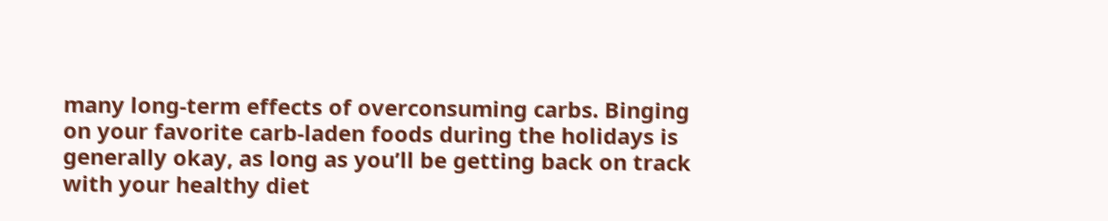many long-term effects of overconsuming carbs. Binging on your favorite carb-laden foods during the holidays is generally okay, as long as you’ll be getting back on track with your healthy diet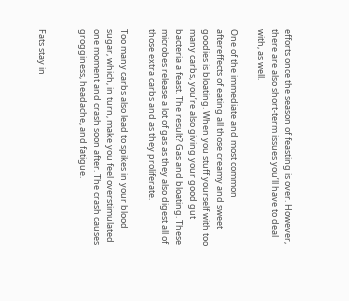efforts once the season of feasting is over. However, there are also short-term issues you’ll have to deal with, as well.

One of the immediate and most common aftereffects of eating all those creamy and sweet goodies is bloating. When you stuff yourself with too many carbs, you’re also giving your good gut bacteria a feast. The result? Gas and bloating. These microbes release a lot of gas as they also digest all of those extra carbs and as they proliferate.

Too many carbs also lead to spikes in your blood sugar, which, in turn, make you feel overstimulated one moment and crash soon after. The crash causes grogginess, headache, and fatigue.


Fats stay in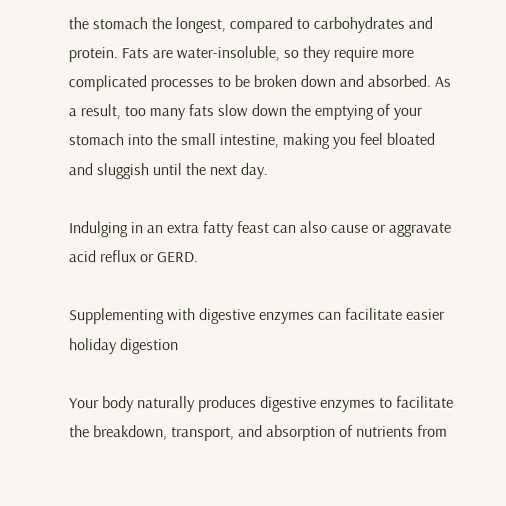the stomach the longest, compared to carbohydrates and protein. Fats are water-insoluble, so they require more complicated processes to be broken down and absorbed. As a result, too many fats slow down the emptying of your stomach into the small intestine, making you feel bloated and sluggish until the next day.

Indulging in an extra fatty feast can also cause or aggravate acid reflux or GERD.

Supplementing with digestive enzymes can facilitate easier holiday digestion

Your body naturally produces digestive enzymes to facilitate the breakdown, transport, and absorption of nutrients from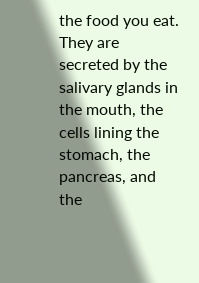the food you eat. They are secreted by the salivary glands in the mouth, the cells lining the stomach, the pancreas, and the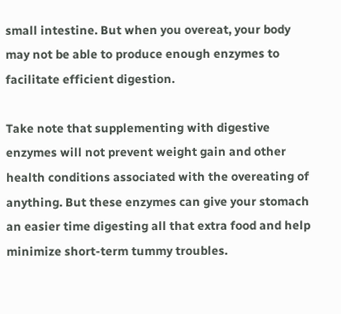small intestine. But when you overeat, your body may not be able to produce enough enzymes to facilitate efficient digestion.

Take note that supplementing with digestive enzymes will not prevent weight gain and other health conditions associated with the overeating of anything. But these enzymes can give your stomach an easier time digesting all that extra food and help minimize short-term tummy troubles.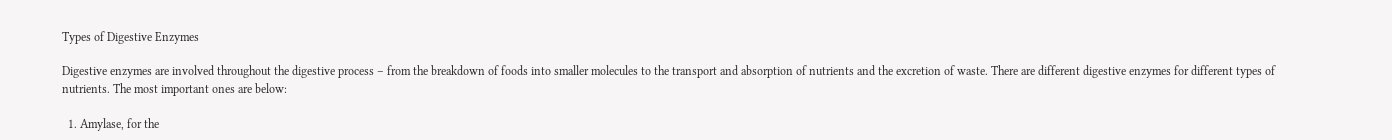Types of Digestive Enzymes

Digestive enzymes are involved throughout the digestive process – from the breakdown of foods into smaller molecules to the transport and absorption of nutrients and the excretion of waste. There are different digestive enzymes for different types of nutrients. The most important ones are below:

  1. Amylase, for the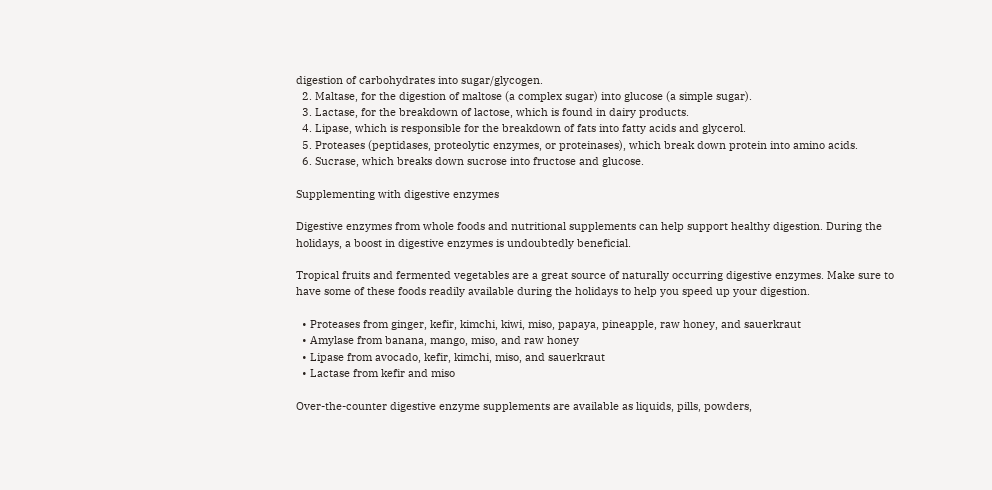digestion of carbohydrates into sugar/glycogen.
  2. Maltase, for the digestion of maltose (a complex sugar) into glucose (a simple sugar).
  3. Lactase, for the breakdown of lactose, which is found in dairy products.
  4. Lipase, which is responsible for the breakdown of fats into fatty acids and glycerol.
  5. Proteases (peptidases, proteolytic enzymes, or proteinases), which break down protein into amino acids.
  6. Sucrase, which breaks down sucrose into fructose and glucose.

Supplementing with digestive enzymes

Digestive enzymes from whole foods and nutritional supplements can help support healthy digestion. During the holidays, a boost in digestive enzymes is undoubtedly beneficial.

Tropical fruits and fermented vegetables are a great source of naturally occurring digestive enzymes. Make sure to have some of these foods readily available during the holidays to help you speed up your digestion.

  • Proteases from ginger, kefir, kimchi, kiwi, miso, papaya, pineapple, raw honey, and sauerkraut
  • Amylase from banana, mango, miso, and raw honey
  • Lipase from avocado, kefir, kimchi, miso, and sauerkraut
  • Lactase from kefir and miso

Over-the-counter digestive enzyme supplements are available as liquids, pills, powders,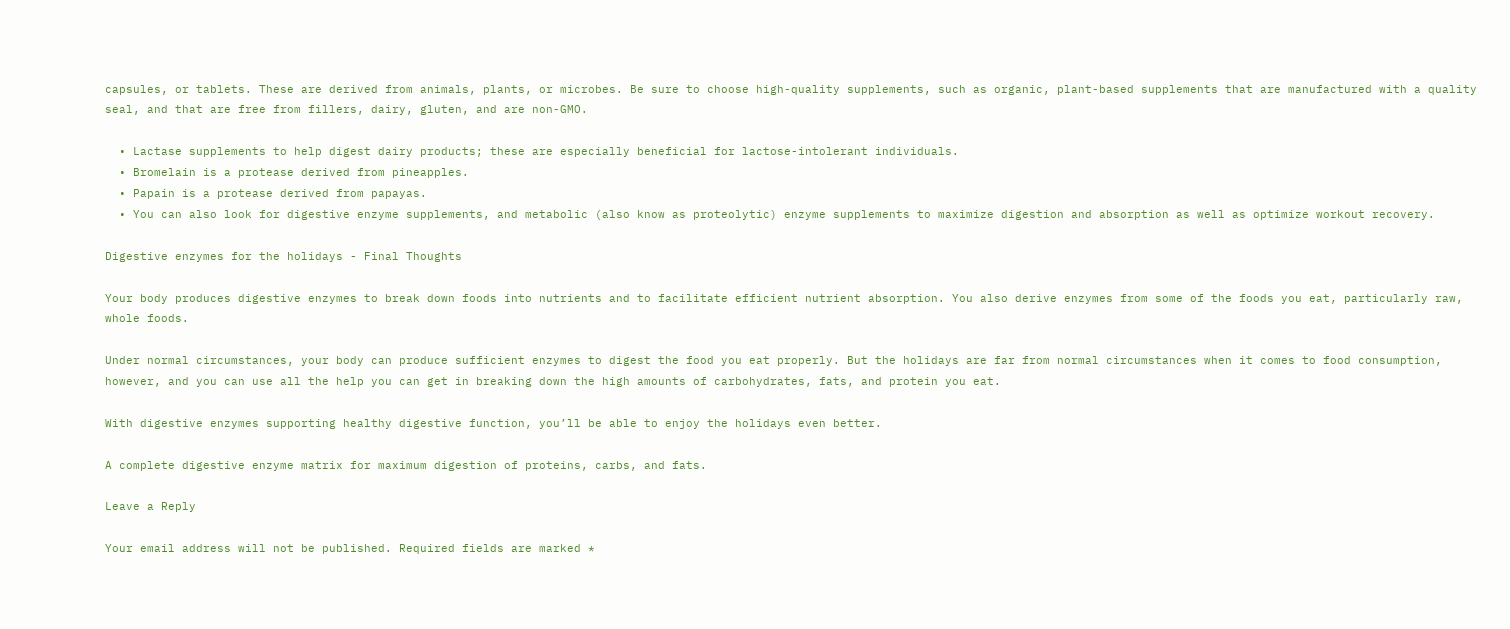capsules, or tablets. These are derived from animals, plants, or microbes. Be sure to choose high-quality supplements, such as organic, plant-based supplements that are manufactured with a quality seal, and that are free from fillers, dairy, gluten, and are non-GMO.

  • Lactase supplements to help digest dairy products; these are especially beneficial for lactose-intolerant individuals.
  • Bromelain is a protease derived from pineapples.
  • Papain is a protease derived from papayas.
  • You can also look for digestive enzyme supplements, and metabolic (also know as proteolytic) enzyme supplements to maximize digestion and absorption as well as optimize workout recovery.

Digestive enzymes for the holidays - Final Thoughts

Your body produces digestive enzymes to break down foods into nutrients and to facilitate efficient nutrient absorption. You also derive enzymes from some of the foods you eat, particularly raw, whole foods.

Under normal circumstances, your body can produce sufficient enzymes to digest the food you eat properly. But the holidays are far from normal circumstances when it comes to food consumption, however, and you can use all the help you can get in breaking down the high amounts of carbohydrates, fats, and protein you eat.

With digestive enzymes supporting healthy digestive function, you’ll be able to enjoy the holidays even better.

A complete digestive enzyme matrix for maximum digestion of proteins, carbs, and fats.

Leave a Reply

Your email address will not be published. Required fields are marked *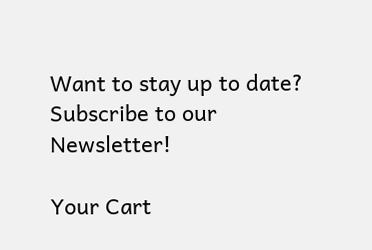Want to stay up to date? Subscribe to our Newsletter!

Your Cart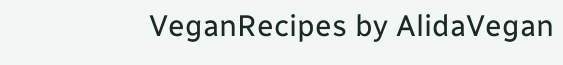VeganRecipes by AlidaVegan